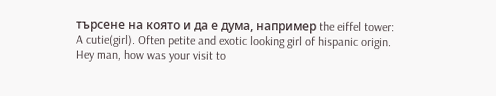търсене на която и да е дума, например the eiffel tower:
A cutie(girl). Often petite and exotic looking girl of hispanic origin.
Hey man, how was your visit to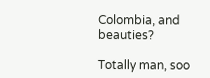Colombia, and beauties?

Totally man, soo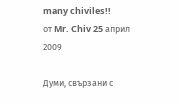many chiviles!!
от Mr. Chiv 25 април 2009

Думи, свързани с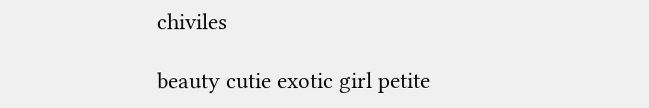chiviles

beauty cutie exotic girl petite